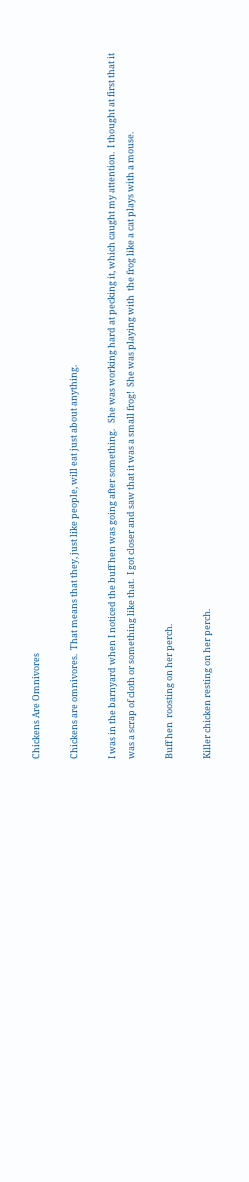Chickens Are Omnivores

Chickens are omnivores.  That means that they, just like people, will eat just about anything.

I was in the barnyard when I noticed the buff hen was going after something.   She was working hard at pecking it, which caught my attention.  I thought at first that it was a scrap of cloth or something like that.  I got closer and saw that it was a small frog!  She was playing with  the frog like a cat plays with a mouse.

Buff hen  roosting on her perch.

Killer chicken resting on her perch.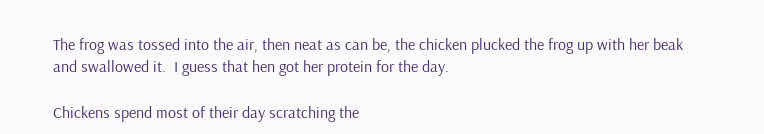The frog was tossed into the air, then neat as can be, the chicken plucked the frog up with her beak and swallowed it.  I guess that hen got her protein for the day.

Chickens spend most of their day scratching the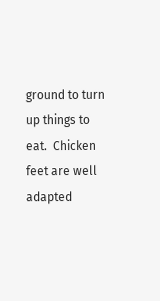ground to turn up things to eat.  Chicken feet are well adapted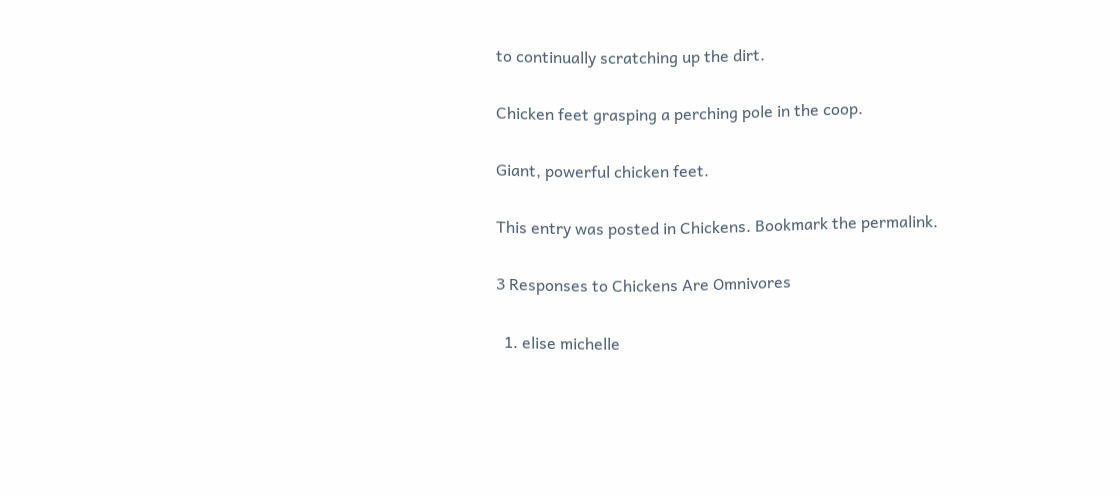to continually scratching up the dirt.

Chicken feet grasping a perching pole in the coop.

Giant, powerful chicken feet.

This entry was posted in Chickens. Bookmark the permalink.

3 Responses to Chickens Are Omnivores

  1. elise michelle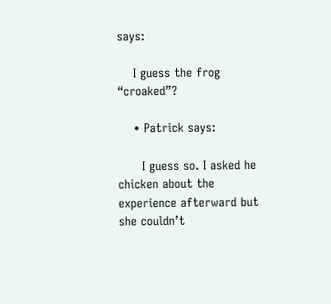says:

    I guess the frog “croaked”?

    • Patrick says:

      I guess so. I asked he chicken about the experience afterward but she couldn’t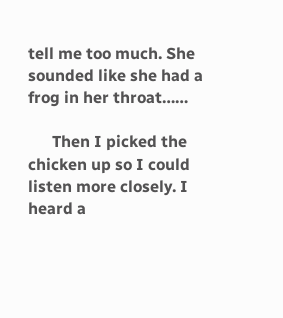tell me too much. She sounded like she had a frog in her throat……

      Then I picked the chicken up so I could listen more closely. I heard a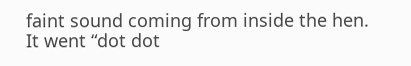faint sound coming from inside the hen. It went “dot dot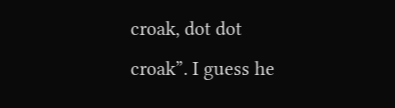croak, dot dot croak”. I guess he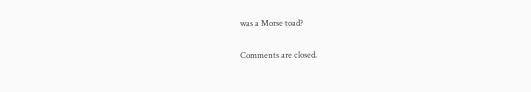was a Morse toad?

Comments are closed.